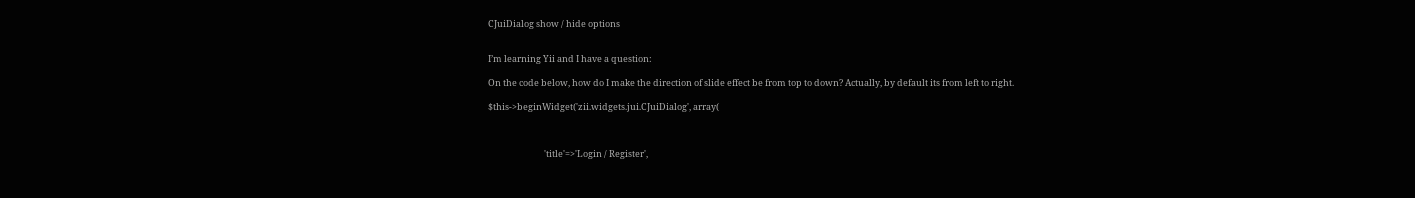CJuiDialog show / hide options


I’m learning Yii and I have a question:

On the code below, how do I make the direction of slide effect be from top to down? Actually, by default its from left to right.

$this->beginWidget('zii.widgets.jui.CJuiDialog', array(



                            'title'=>'Login / Register',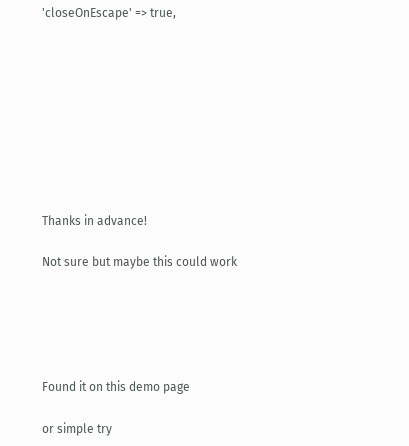'closeOnEscape' => true,









Thanks in advance!

Not sure but maybe this could work





Found it on this demo page

or simple try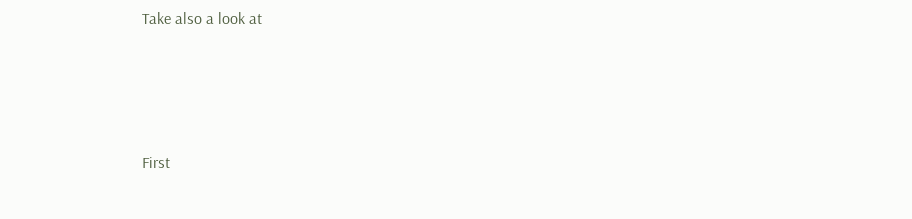Take also a look at




First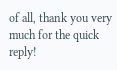of all, thank you very much for the quick reply!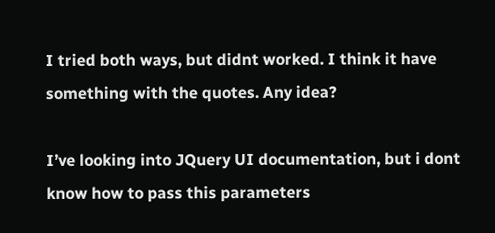I tried both ways, but didnt worked. I think it have something with the quotes. Any idea?

I’ve looking into JQuery UI documentation, but i dont know how to pass this parameters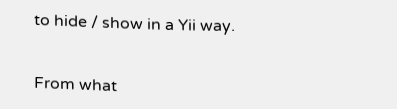to hide / show in a Yii way.


From what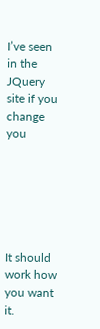I’ve seen in the JQuery site if you change you






It should work how you want it.